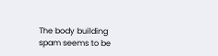The body building spam seems to be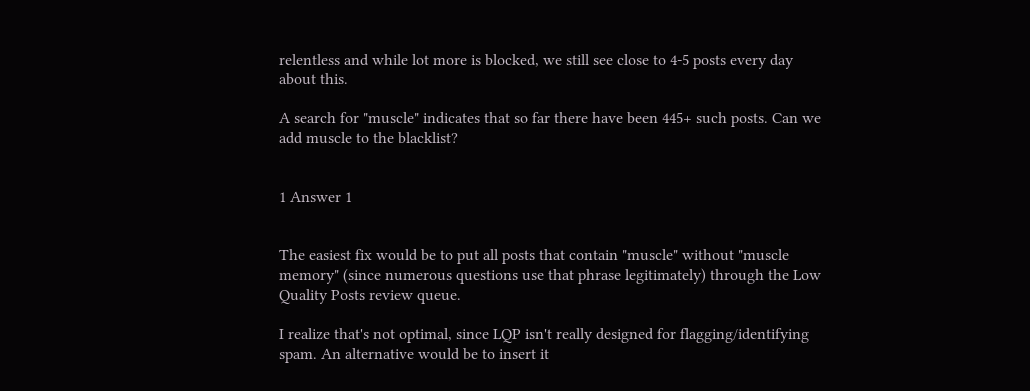relentless and while lot more is blocked, we still see close to 4-5 posts every day about this.

A search for "muscle" indicates that so far there have been 445+ such posts. Can we add muscle to the blacklist?


1 Answer 1


The easiest fix would be to put all posts that contain "muscle" without "muscle memory" (since numerous questions use that phrase legitimately) through the Low Quality Posts review queue.

I realize that's not optimal, since LQP isn't really designed for flagging/identifying spam. An alternative would be to insert it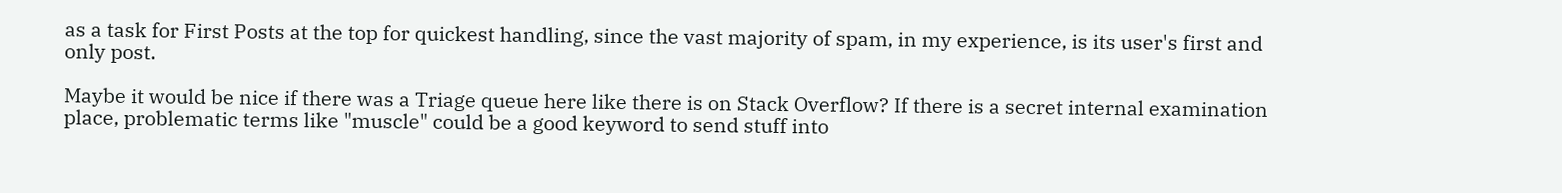as a task for First Posts at the top for quickest handling, since the vast majority of spam, in my experience, is its user's first and only post.

Maybe it would be nice if there was a Triage queue here like there is on Stack Overflow? If there is a secret internal examination place, problematic terms like "muscle" could be a good keyword to send stuff into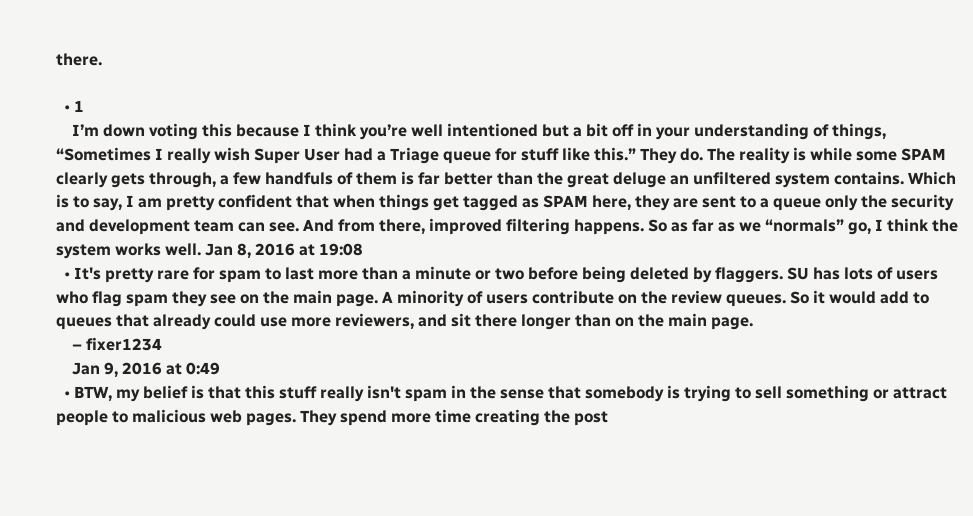there.

  • 1
    I’m down voting this because I think you’re well intentioned but a bit off in your understanding of things, “Sometimes I really wish Super User had a Triage queue for stuff like this.” They do. The reality is while some SPAM clearly gets through, a few handfuls of them is far better than the great deluge an unfiltered system contains. Which is to say, I am pretty confident that when things get tagged as SPAM here, they are sent to a queue only the security and development team can see. And from there, improved filtering happens. So as far as we “normals” go, I think the system works well. Jan 8, 2016 at 19:08
  • It's pretty rare for spam to last more than a minute or two before being deleted by flaggers. SU has lots of users who flag spam they see on the main page. A minority of users contribute on the review queues. So it would add to queues that already could use more reviewers, and sit there longer than on the main page.
    – fixer1234
    Jan 9, 2016 at 0:49
  • BTW, my belief is that this stuff really isn't spam in the sense that somebody is trying to sell something or attract people to malicious web pages. They spend more time creating the post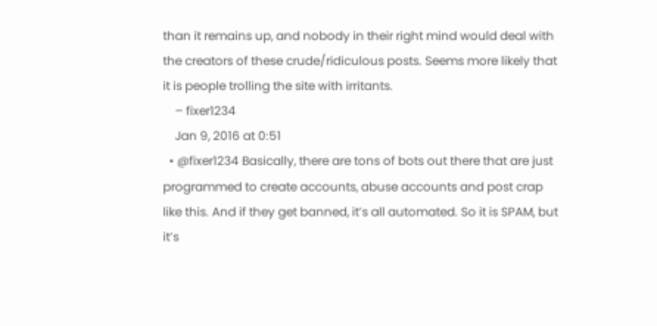than it remains up, and nobody in their right mind would deal with the creators of these crude/ridiculous posts. Seems more likely that it is people trolling the site with irritants.
    – fixer1234
    Jan 9, 2016 at 0:51
  • @fixer1234 Basically, there are tons of bots out there that are just programmed to create accounts, abuse accounts and post crap like this. And if they get banned, it’s all automated. So it is SPAM, but it’s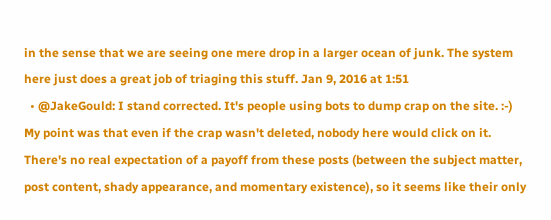in the sense that we are seeing one mere drop in a larger ocean of junk. The system here just does a great job of triaging this stuff. Jan 9, 2016 at 1:51
  • @JakeGould: I stand corrected. It's people using bots to dump crap on the site. :-) My point was that even if the crap wasn't deleted, nobody here would click on it. There's no real expectation of a payoff from these posts (between the subject matter, post content, shady appearance, and momentary existence), so it seems like their only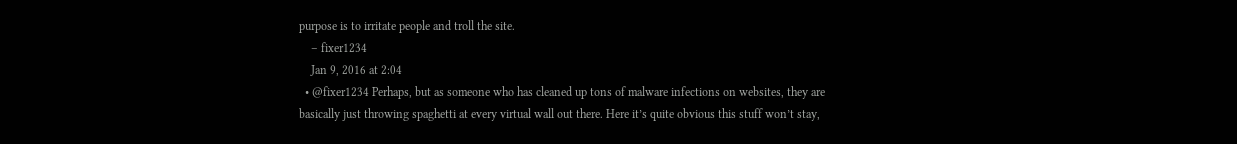purpose is to irritate people and troll the site.
    – fixer1234
    Jan 9, 2016 at 2:04
  • @fixer1234 Perhaps, but as someone who has cleaned up tons of malware infections on websites, they are basically just throwing spaghetti at every virtual wall out there. Here it’s quite obvious this stuff won’t stay,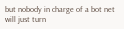but nobody in charge of a bot net will just turn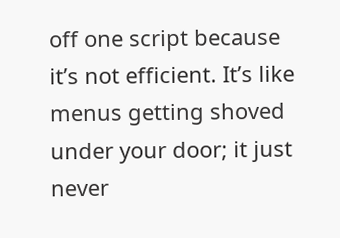off one script because it’s not efficient. It’s like menus getting shoved under your door; it just never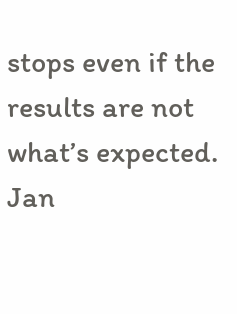stops even if the results are not what’s expected. Jan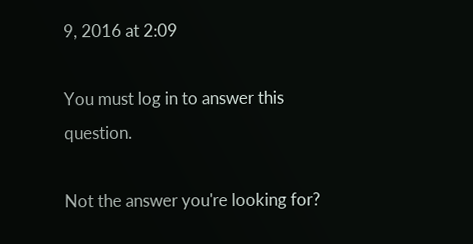9, 2016 at 2:09

You must log in to answer this question.

Not the answer you're looking for?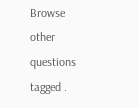Browse other questions tagged .